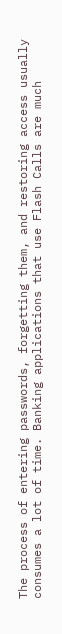The process of entering passwords, forgetting them, and restoring access usually consumes a lot of time. Banking applications that use Flash Calls are much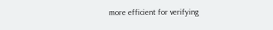more efficient for verifying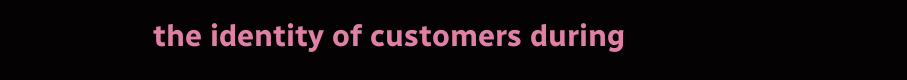the identity of customers during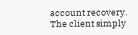account recovery. The client simply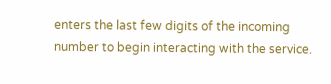enters the last few digits of the incoming number to begin interacting with the service.